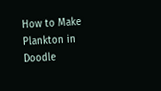How to Make Plankton in Doodle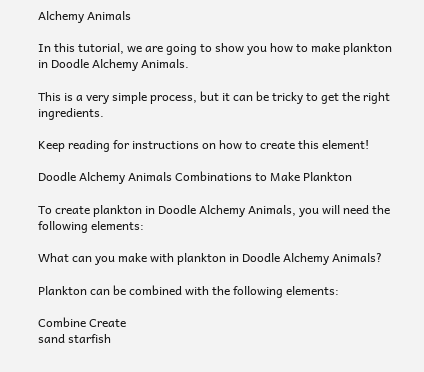Alchemy Animals

In this tutorial, we are going to show you how to make plankton in Doodle Alchemy Animals.

This is a very simple process, but it can be tricky to get the right ingredients.

Keep reading for instructions on how to create this element!

Doodle Alchemy Animals Combinations to Make Plankton

To create plankton in Doodle Alchemy Animals, you will need the following elements:

What can you make with plankton in Doodle Alchemy Animals?

Plankton can be combined with the following elements:

Combine Create
sand starfish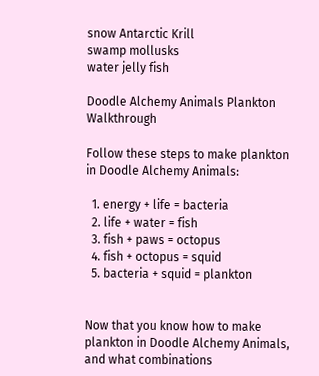snow Antarctic Krill
swamp mollusks
water jelly fish

Doodle Alchemy Animals Plankton Walkthrough

Follow these steps to make plankton in Doodle Alchemy Animals:

  1. energy + life = bacteria
  2. life + water = fish
  3. fish + paws = octopus
  4. fish + octopus = squid
  5. bacteria + squid = plankton


Now that you know how to make plankton in Doodle Alchemy Animals, and what combinations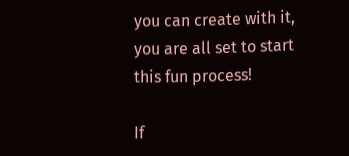you can create with it, you are all set to start this fun process!

If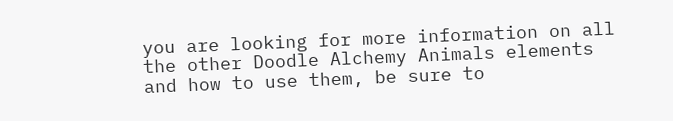you are looking for more information on all the other Doodle Alchemy Animals elements and how to use them, be sure to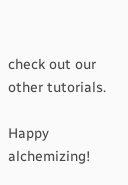check out our other tutorials.

Happy alchemizing!